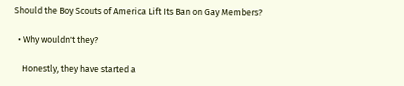Should the Boy Scouts of America Lift Its Ban on Gay Members?

  • Why wouldn't they?

    Honestly, they have started a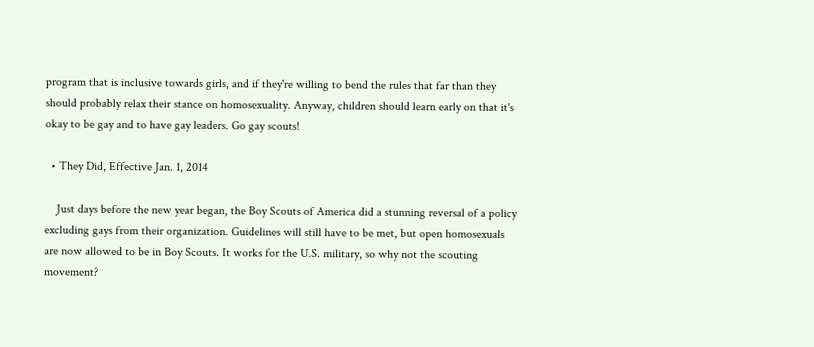program that is inclusive towards girls, and if they're willing to bend the rules that far than they should probably relax their stance on homosexuality. Anyway, children should learn early on that it's okay to be gay and to have gay leaders. Go gay scouts!

  • They Did, Effective Jan. 1, 2014

    Just days before the new year began, the Boy Scouts of America did a stunning reversal of a policy excluding gays from their organization. Guidelines will still have to be met, but open homosexuals are now allowed to be in Boy Scouts. It works for the U.S. military, so why not the scouting movement?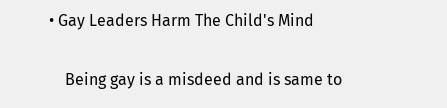• Gay Leaders Harm The Child's Mind

    Being gay is a misdeed and is same to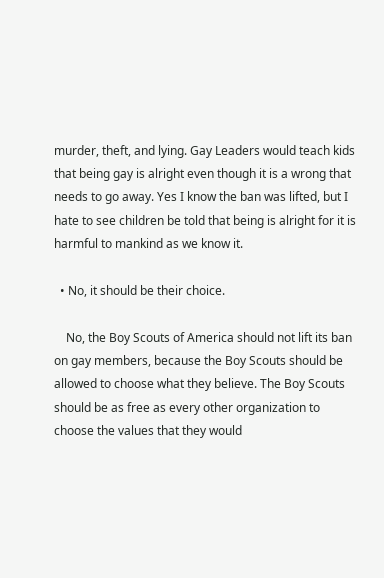murder, theft, and lying. Gay Leaders would teach kids that being gay is alright even though it is a wrong that needs to go away. Yes I know the ban was lifted, but I hate to see children be told that being is alright for it is harmful to mankind as we know it.

  • No, it should be their choice.

    No, the Boy Scouts of America should not lift its ban on gay members, because the Boy Scouts should be allowed to choose what they believe. The Boy Scouts should be as free as every other organization to choose the values that they would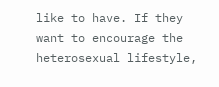like to have. If they want to encourage the heterosexual lifestyle,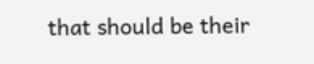that should be their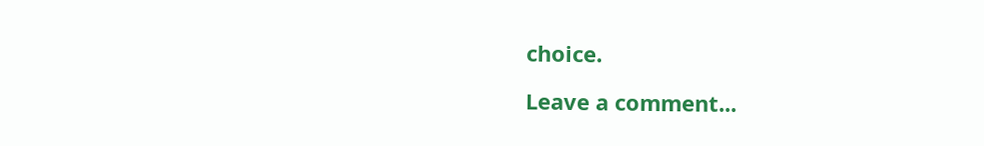choice.

Leave a comment...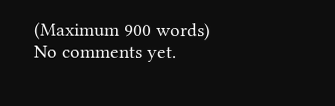(Maximum 900 words)
No comments yet.